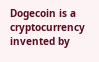Dogecoin is a cryptocurrency invented by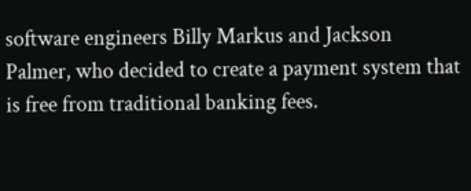software engineers Billy Markus and Jackson Palmer, who decided to create a payment system that is free from traditional banking fees.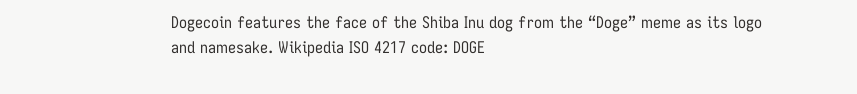Dogecoin features the face of the Shiba Inu dog from the “Doge” meme as its logo and namesake. Wikipedia ISO 4217 code: DOGE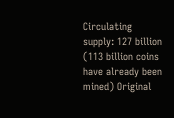Circulating supply: 127 billion (113 billion coins have already been mined) Original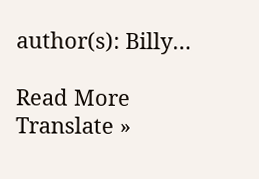author(s): Billy…

Read More
Translate »